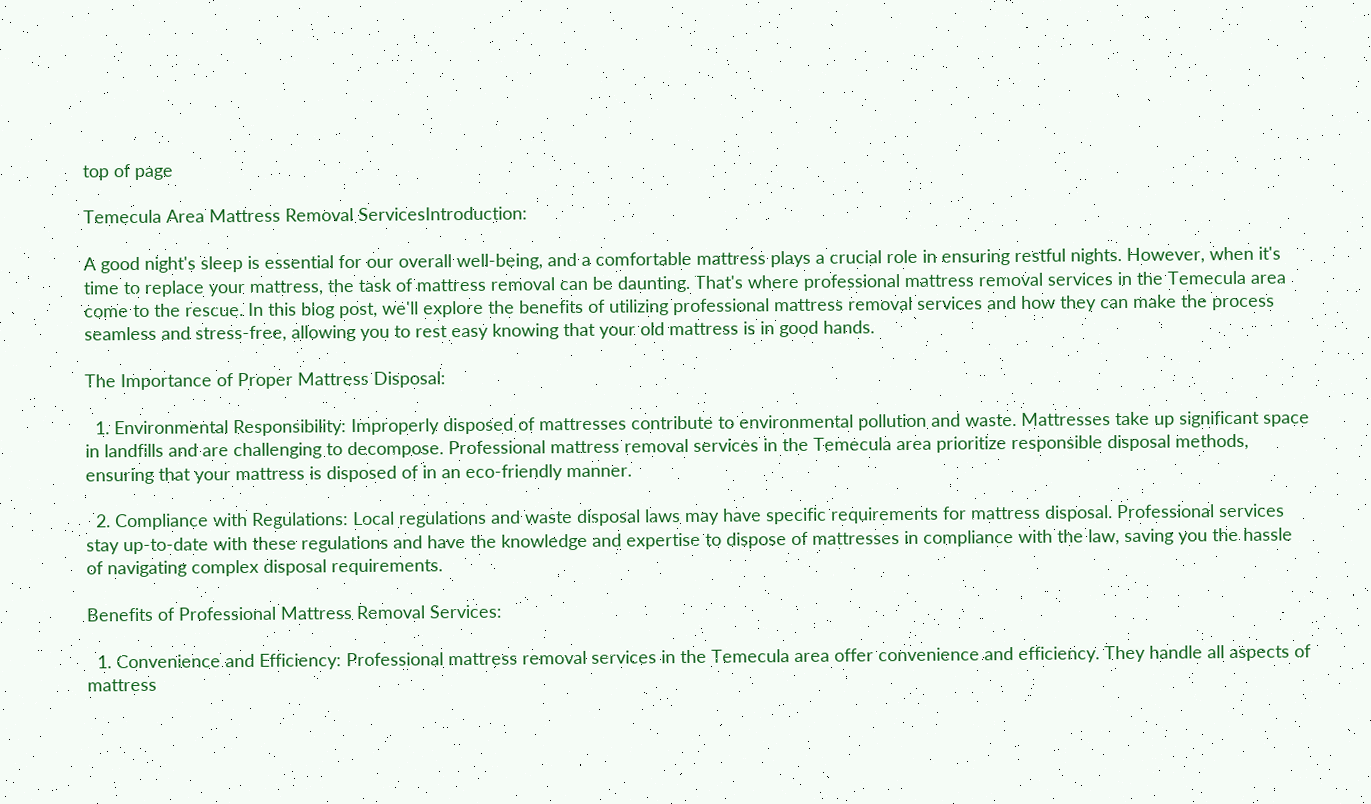top of page

Temecula Area Mattress Removal ServicesIntroduction:

A good night's sleep is essential for our overall well-being, and a comfortable mattress plays a crucial role in ensuring restful nights. However, when it's time to replace your mattress, the task of mattress removal can be daunting. That's where professional mattress removal services in the Temecula area come to the rescue. In this blog post, we'll explore the benefits of utilizing professional mattress removal services and how they can make the process seamless and stress-free, allowing you to rest easy knowing that your old mattress is in good hands.

The Importance of Proper Mattress Disposal:

  1. Environmental Responsibility: Improperly disposed of mattresses contribute to environmental pollution and waste. Mattresses take up significant space in landfills and are challenging to decompose. Professional mattress removal services in the Temecula area prioritize responsible disposal methods, ensuring that your mattress is disposed of in an eco-friendly manner.

  2. Compliance with Regulations: Local regulations and waste disposal laws may have specific requirements for mattress disposal. Professional services stay up-to-date with these regulations and have the knowledge and expertise to dispose of mattresses in compliance with the law, saving you the hassle of navigating complex disposal requirements.

Benefits of Professional Mattress Removal Services:

  1. Convenience and Efficiency: Professional mattress removal services in the Temecula area offer convenience and efficiency. They handle all aspects of mattress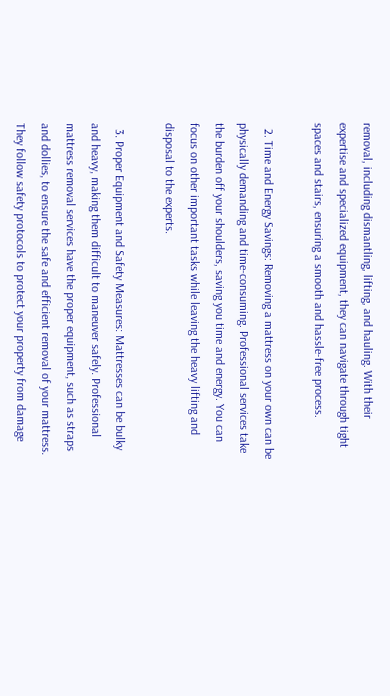removal, including dismantling, lifting, and hauling. With their expertise and specialized equipment, they can navigate through tight spaces and stairs, ensuring a smooth and hassle-free process.

  2. Time and Energy Savings: Removing a mattress on your own can be physically demanding and time-consuming. Professional services take the burden off your shoulders, saving you time and energy. You can focus on other important tasks while leaving the heavy lifting and disposal to the experts.

  3. Proper Equipment and Safety Measures: Mattresses can be bulky and heavy, making them difficult to maneuver safely. Professional mattress removal services have the proper equipment, such as straps and dollies, to ensure the safe and efficient removal of your mattress. They follow safety protocols to protect your property from damage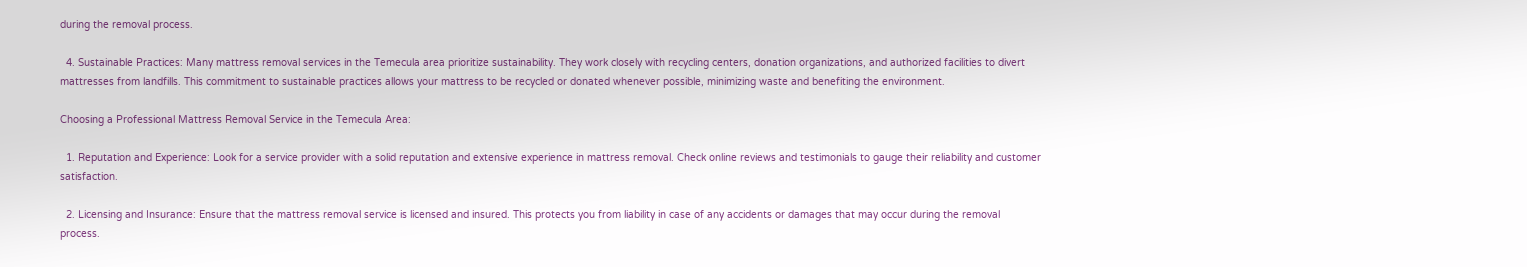during the removal process.

  4. Sustainable Practices: Many mattress removal services in the Temecula area prioritize sustainability. They work closely with recycling centers, donation organizations, and authorized facilities to divert mattresses from landfills. This commitment to sustainable practices allows your mattress to be recycled or donated whenever possible, minimizing waste and benefiting the environment.

Choosing a Professional Mattress Removal Service in the Temecula Area:

  1. Reputation and Experience: Look for a service provider with a solid reputation and extensive experience in mattress removal. Check online reviews and testimonials to gauge their reliability and customer satisfaction.

  2. Licensing and Insurance: Ensure that the mattress removal service is licensed and insured. This protects you from liability in case of any accidents or damages that may occur during the removal process.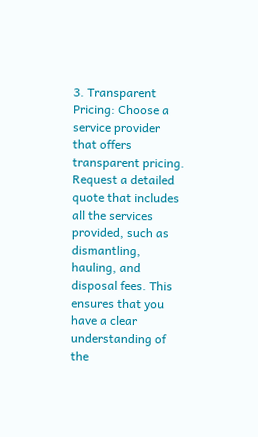3. Transparent Pricing: Choose a service provider that offers transparent pricing. Request a detailed quote that includes all the services provided, such as dismantling, hauling, and disposal fees. This ensures that you have a clear understanding of the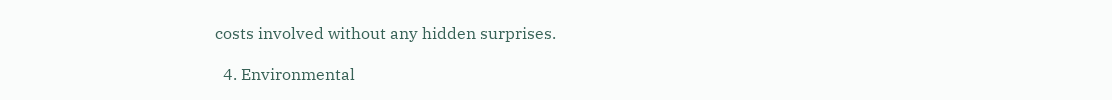costs involved without any hidden surprises.

  4. Environmental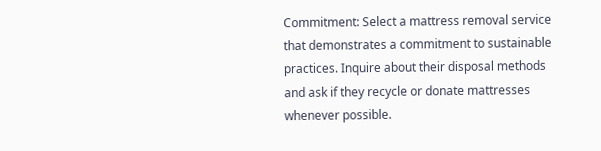Commitment: Select a mattress removal service that demonstrates a commitment to sustainable practices. Inquire about their disposal methods and ask if they recycle or donate mattresses whenever possible.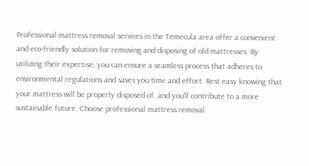Professional mattress removal services in the Temecula area offer a convenient and eco-friendly solution for removing and disposing of old mattresses. By utilizing their expertise, you can ensure a seamless process that adheres to environmental regulations and saves you time and effort. Rest easy knowing that your mattress will be properly disposed of, and you'll contribute to a more sustainable future. Choose professional mattress removal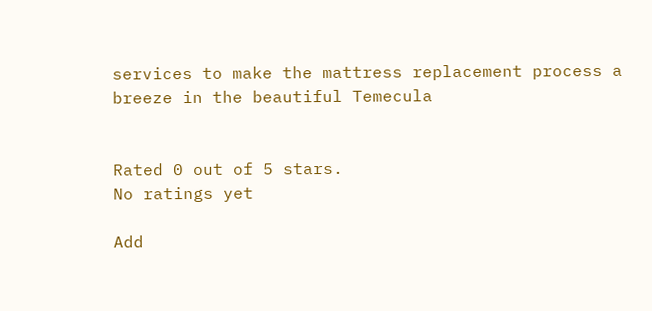services to make the mattress replacement process a breeze in the beautiful Temecula


Rated 0 out of 5 stars.
No ratings yet

Add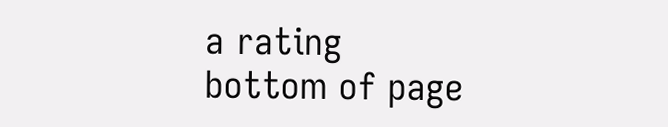a rating
bottom of page